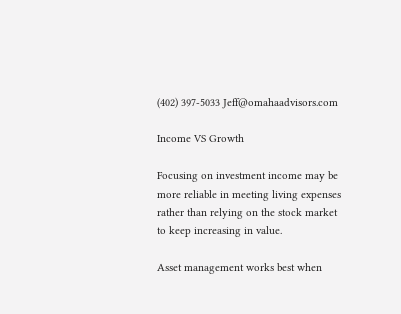(402) 397-5033 Jeff@omahaadvisors.com

Income VS Growth

Focusing on investment income may be more reliable in meeting living expenses rather than relying on the stock market to keep increasing in value.

Asset management works best when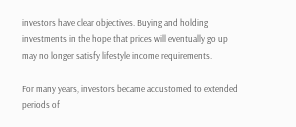investors have clear objectives. Buying and holding investments in the hope that prices will eventually go up may no longer satisfy lifestyle income requirements.

For many years, investors became accustomed to extended periods of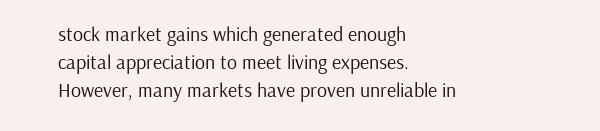stock market gains which generated enough capital appreciation to meet living expenses. However, many markets have proven unreliable in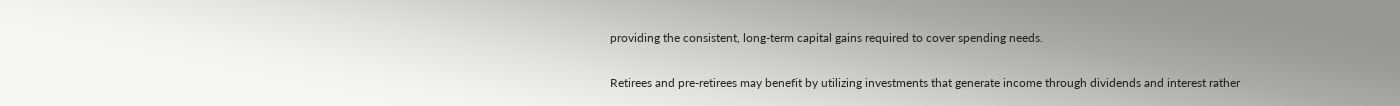providing the consistent, long‐term capital gains required to cover spending needs.

Retirees and pre‐retirees may benefit by utilizing investments that generate income through dividends and interest rather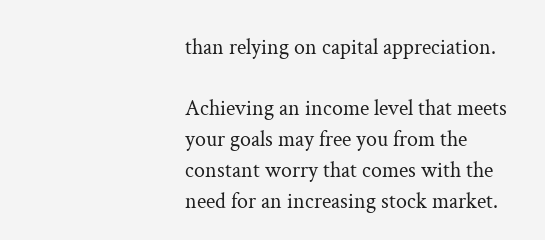than relying on capital appreciation.

Achieving an income level that meets your goals may free you from the constant worry that comes with the need for an increasing stock market.